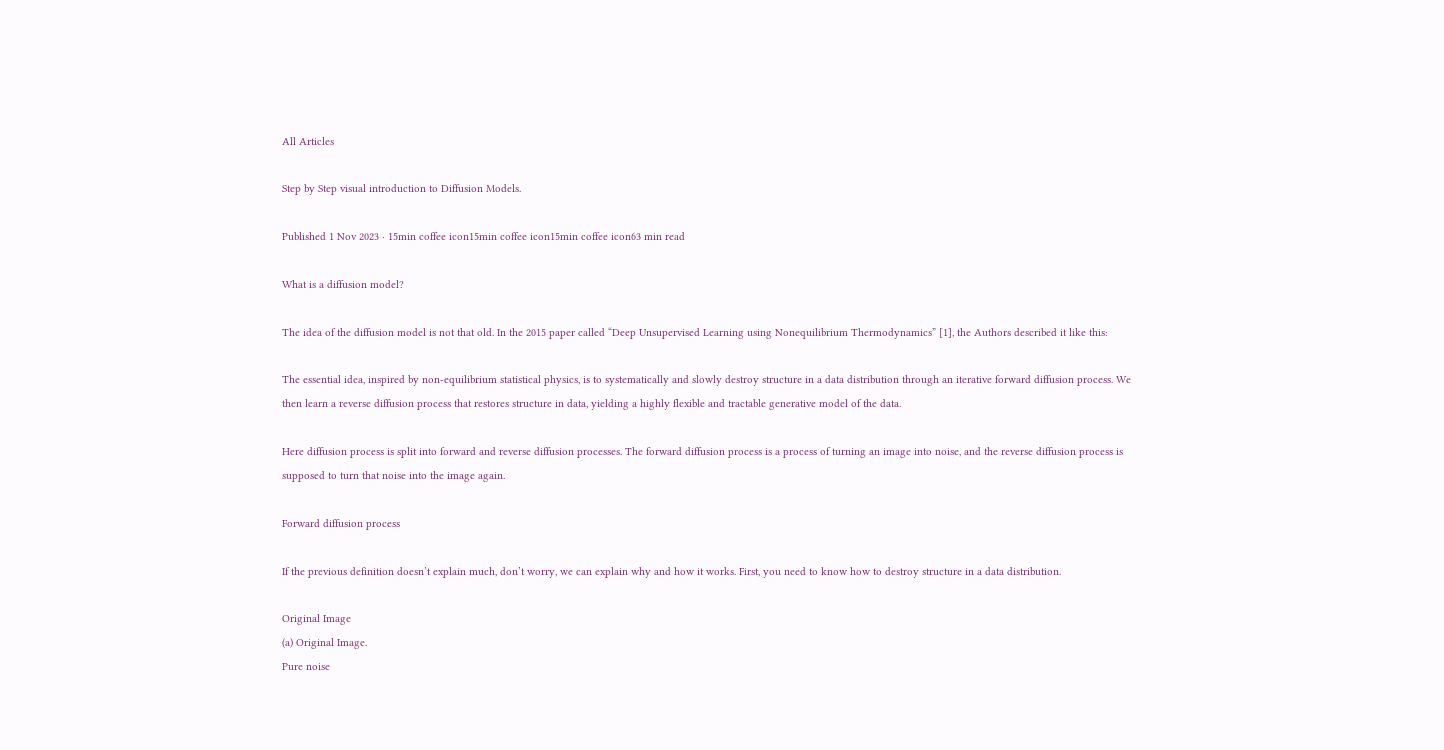All Articles

Step by Step visual introduction to Diffusion Models.

Published 1 Nov 2023 · 15min coffee icon15min coffee icon15min coffee icon63 min read

What is a diffusion model?

The idea of the diffusion model is not that old. In the 2015 paper called “Deep Unsupervised Learning using Nonequilibrium Thermodynamics” [1], the Authors described it like this:

The essential idea, inspired by non-equilibrium statistical physics, is to systematically and slowly destroy structure in a data distribution through an iterative forward diffusion process. We then learn a reverse diffusion process that restores structure in data, yielding a highly flexible and tractable generative model of the data.

Here diffusion process is split into forward and reverse diffusion processes. The forward diffusion process is a process of turning an image into noise, and the reverse diffusion process is supposed to turn that noise into the image again.

Forward diffusion process

If the previous definition doesn’t explain much, don’t worry, we can explain why and how it works. First, you need to know how to destroy structure in a data distribution.

Original Image
(a) Original Image.
Pure noise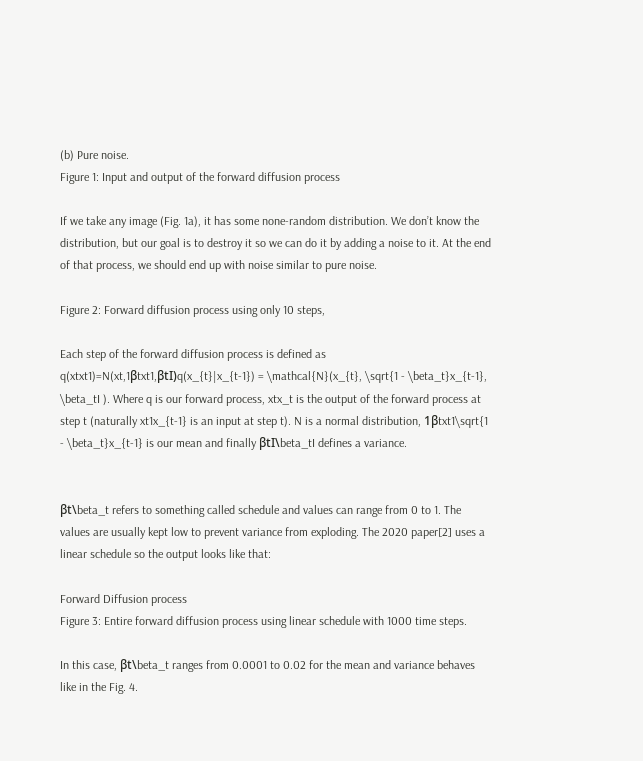(b) Pure noise.
Figure 1: Input and output of the forward diffusion process

If we take any image (Fig. 1a), it has some none-random distribution. We don’t know the distribution, but our goal is to destroy it so we can do it by adding a noise to it. At the end of that process, we should end up with noise similar to pure noise.

Figure 2: Forward diffusion process using only 10 steps,

Each step of the forward diffusion process is defined as q(xtxt1)=N(xt,1βtxt1,βtI)q(x_{t}|x_{t-1}) = \mathcal{N}(x_{t}, \sqrt{1 - \beta_t}x_{t-1}, \beta_tI ). Where q is our forward process, xtx_t is the output of the forward process at step t (naturally xt1x_{t-1} is an input at step t). N is a normal distribution, 1βtxt1\sqrt{1 - \beta_t}x_{t-1} is our mean and finally βtI\beta_tI defines a variance.


βt\beta_t refers to something called schedule and values can range from 0 to 1. The values are usually kept low to prevent variance from exploding. The 2020 paper[2] uses a linear schedule so the output looks like that:

Forward Diffusion process
Figure 3: Entire forward diffusion process using linear schedule with 1000 time steps.

In this case, βt\beta_t ranges from 0.0001 to 0.02 for the mean and variance behaves like in the Fig. 4.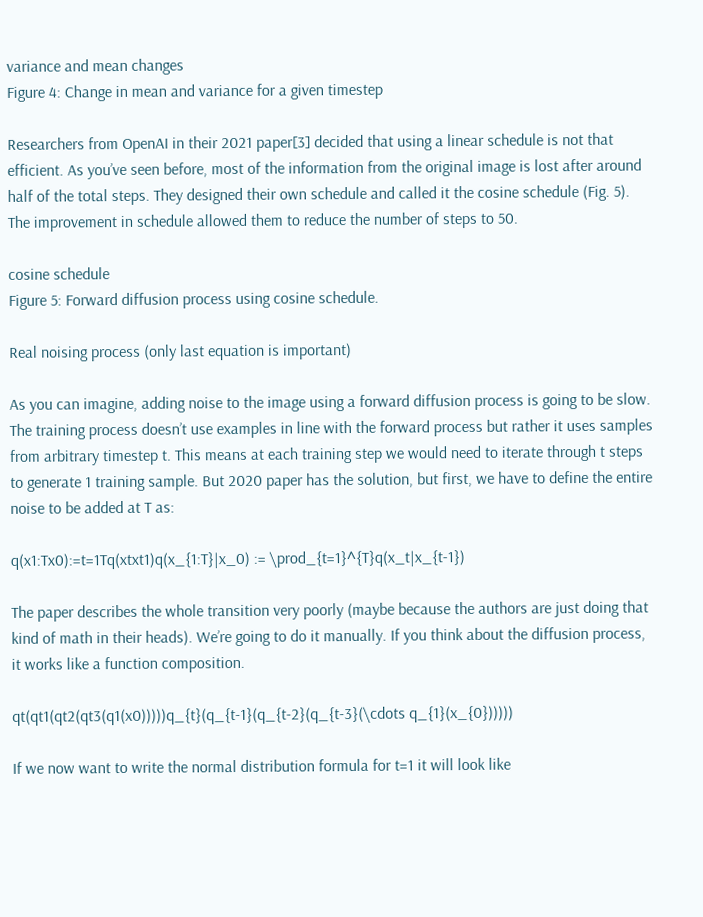variance and mean changes
Figure 4: Change in mean and variance for a given timestep

Researchers from OpenAI in their 2021 paper[3] decided that using a linear schedule is not that efficient. As you’ve seen before, most of the information from the original image is lost after around half of the total steps. They designed their own schedule and called it the cosine schedule (Fig. 5). The improvement in schedule allowed them to reduce the number of steps to 50.

cosine schedule
Figure 5: Forward diffusion process using cosine schedule.

Real noising process (only last equation is important)

As you can imagine, adding noise to the image using a forward diffusion process is going to be slow. The training process doesn’t use examples in line with the forward process but rather it uses samples from arbitrary timestep t. This means at each training step we would need to iterate through t steps to generate 1 training sample. But 2020 paper has the solution, but first, we have to define the entire noise to be added at T as:

q(x1:Tx0):=t=1Tq(xtxt1)q(x_{1:T}|x_0) := \prod_{t=1}^{T}q(x_t|x_{t-1})

The paper describes the whole transition very poorly (maybe because the authors are just doing that kind of math in their heads). We’re going to do it manually. If you think about the diffusion process, it works like a function composition.

qt(qt1(qt2(qt3(q1(x0)))))q_{t}(q_{t-1}(q_{t-2}(q_{t-3}(\cdots q_{1}(x_{0})))))

If we now want to write the normal distribution formula for t=1 it will look like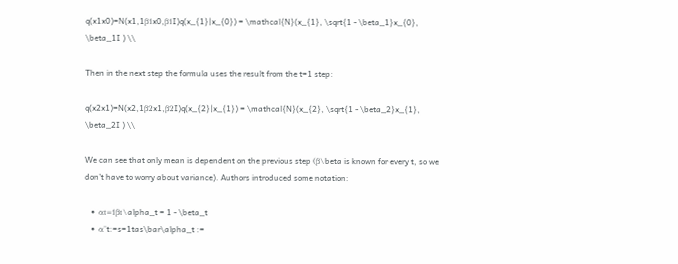q(x1x0)=N(x1,1β1x0,β1I)q(x_{1}|x_{0}) = \mathcal{N}(x_{1}, \sqrt{1 - \beta_1}x_{0}, \beta_1I ) \\

Then in the next step the formula uses the result from the t=1 step:

q(x2x1)=N(x2,1β2x1,β2I)q(x_{2}|x_{1}) = \mathcal{N}(x_{2}, \sqrt{1 - \beta_2}x_{1}, \beta_2I ) \\

We can see that only mean is dependent on the previous step (β\beta is known for every t, so we don’t have to worry about variance). Authors introduced some notation:

  • αt=1βt\alpha_t = 1 - \beta_t
  • αˉt:=s=1tas\bar\alpha_t :=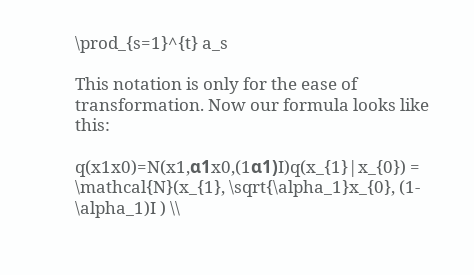\prod_{s=1}^{t} a_s

This notation is only for the ease of transformation. Now our formula looks like this:

q(x1x0)=N(x1,α1x0,(1α1)I)q(x_{1}|x_{0}) = \mathcal{N}(x_{1}, \sqrt{\alpha_1}x_{0}, (1- \alpha_1)I ) \\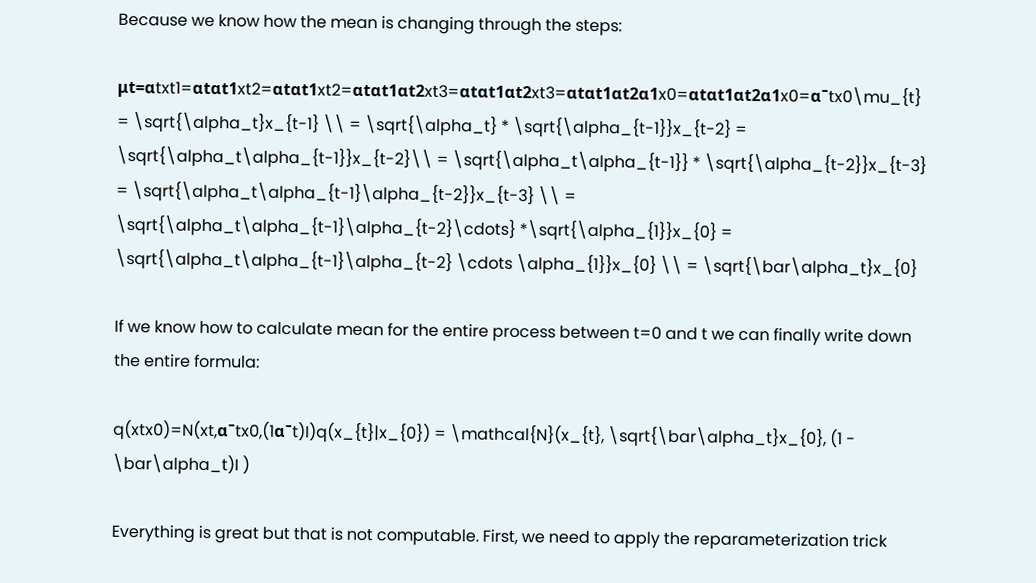Because we know how the mean is changing through the steps:

μt=αtxt1=αtαt1xt2=αtαt1xt2=αtαt1αt2xt3=αtαt1αt2xt3=αtαt1αt2α1x0=αtαt1αt2α1x0=αˉtx0\mu_{t} = \sqrt{\alpha_t}x_{t-1} \\ = \sqrt{\alpha_t} * \sqrt{\alpha_{t-1}}x_{t-2} = \sqrt{\alpha_t\alpha_{t-1}}x_{t-2}\\ = \sqrt{\alpha_t\alpha_{t-1}} * \sqrt{\alpha_{t-2}}x_{t-3} = \sqrt{\alpha_t\alpha_{t-1}\alpha_{t-2}}x_{t-3} \\ = \sqrt{\alpha_t\alpha_{t-1}\alpha_{t-2}\cdots} *\sqrt{\alpha_{1}}x_{0} = \sqrt{\alpha_t\alpha_{t-1}\alpha_{t-2} \cdots \alpha_{1}}x_{0} \\ = \sqrt{\bar\alpha_t}x_{0}

If we know how to calculate mean for the entire process between t=0 and t we can finally write down the entire formula:

q(xtx0)=N(xt,αˉtx0,(1αˉt)I)q(x_{t}|x_{0}) = \mathcal{N}(x_{t}, \sqrt{\bar\alpha_t}x_{0}, (1 - \bar\alpha_t)I )

Everything is great but that is not computable. First, we need to apply the reparameterization trick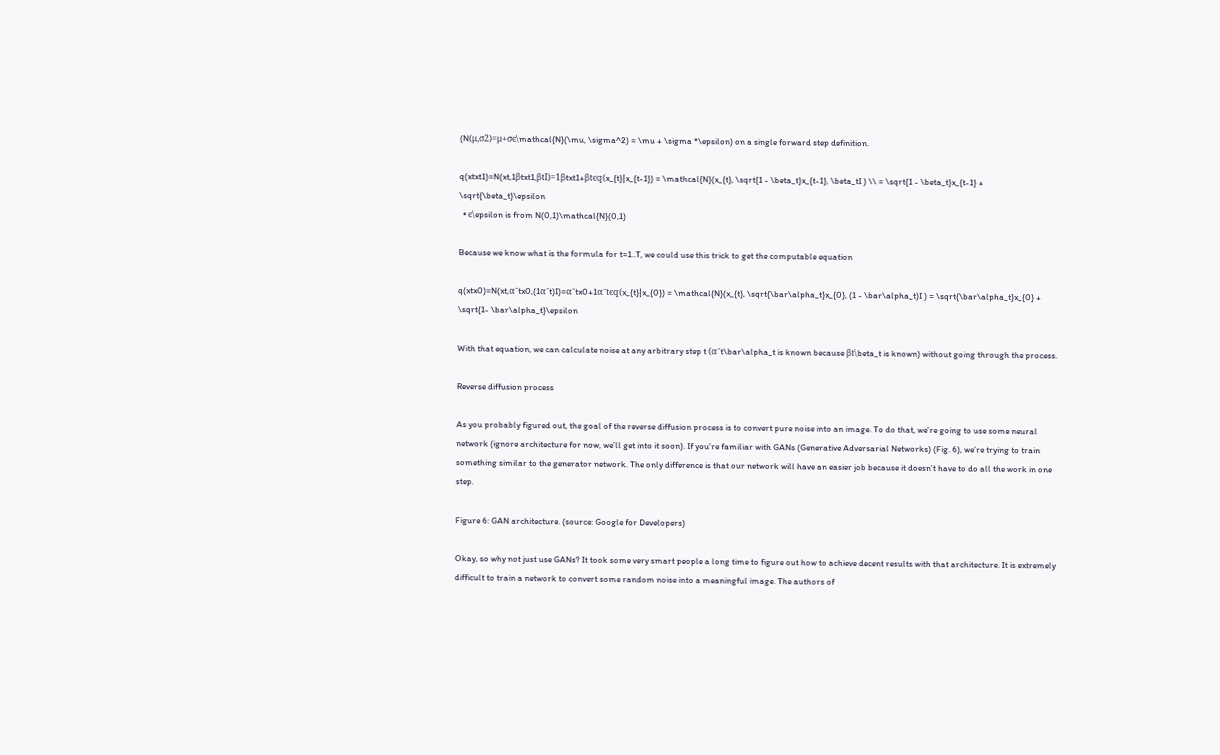(N(μ,σ2)=μ+σϵ\mathcal{N}(\mu, \sigma^2) = \mu + \sigma *\epsilon) on a single forward step definition.

q(xtxt1)=N(xt,1βtxt1,βtI)=1βtxt1+βtϵq(x_{t}|x_{t-1}) = \mathcal{N}(x_{t}, \sqrt{1 - \beta_t}x_{t-1}, \beta_tI ) \\ = \sqrt{1 - \beta_t}x_{t-1} + \sqrt{\beta_t}\epsilon
  • ϵ\epsilon is from N(0,1)\mathcal{N}(0,1)

Because we know what is the formula for t=1..T, we could use this trick to get the computable equation

q(xtx0)=N(xt,αˉtx0,(1αˉt)I)=αˉtx0+1αˉtϵq(x_{t}|x_{0}) = \mathcal{N}(x_{t}, \sqrt{\bar\alpha_t}x_{0}, (1 - \bar\alpha_t)I ) = \sqrt{\bar\alpha_t}x_{0} + \sqrt{1- \bar\alpha_t}\epsilon

With that equation, we can calculate noise at any arbitrary step t (αˉt\bar\alpha_t is known because βt\beta_t is known) without going through the process.

Reverse diffusion process

As you probably figured out, the goal of the reverse diffusion process is to convert pure noise into an image. To do that, we’re going to use some neural network (ignore architecture for now, we’ll get into it soon). If you’re familiar with GANs (Generative Adversarial Networks) (Fig. 6), we’re trying to train something similar to the generator network. The only difference is that our network will have an easier job because it doesn’t have to do all the work in one step.

Figure 6: GAN architecture. (source: Google for Developers)

Okay, so why not just use GANs? It took some very smart people a long time to figure out how to achieve decent results with that architecture. It is extremely difficult to train a network to convert some random noise into a meaningful image. The authors of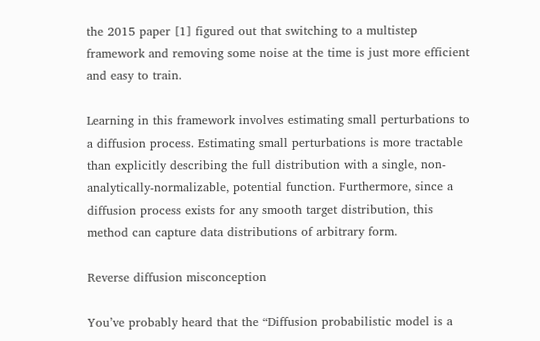the 2015 paper [1] figured out that switching to a multistep framework and removing some noise at the time is just more efficient and easy to train.

Learning in this framework involves estimating small perturbations to a diffusion process. Estimating small perturbations is more tractable than explicitly describing the full distribution with a single, non-analytically-normalizable, potential function. Furthermore, since a diffusion process exists for any smooth target distribution, this method can capture data distributions of arbitrary form.

Reverse diffusion misconception

You’ve probably heard that the “Diffusion probabilistic model is a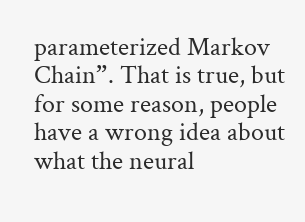parameterized Markov Chain”. That is true, but for some reason, people have a wrong idea about what the neural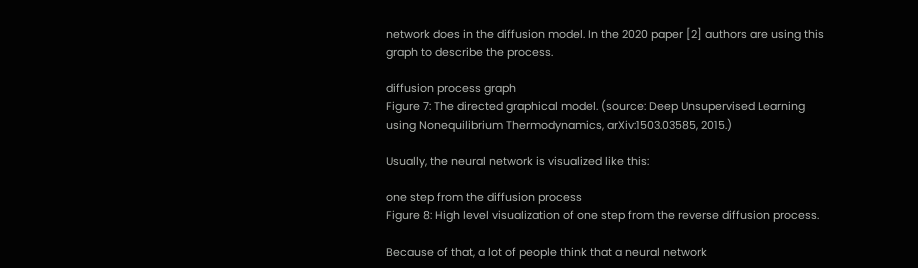network does in the diffusion model. In the 2020 paper [2] authors are using this graph to describe the process.

diffusion process graph
Figure 7: The directed graphical model. (source: Deep Unsupervised Learning using Nonequilibrium Thermodynamics, arXiv:1503.03585, 2015.)

Usually, the neural network is visualized like this:

one step from the diffusion process
Figure 8: High level visualization of one step from the reverse diffusion process.

Because of that, a lot of people think that a neural network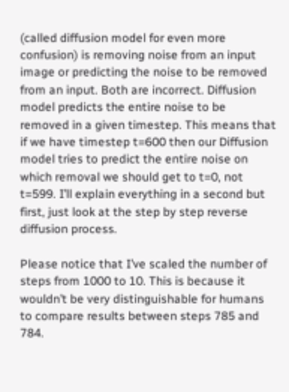(called diffusion model for even more confusion) is removing noise from an input image or predicting the noise to be removed from an input. Both are incorrect. Diffusion model predicts the entire noise to be removed in a given timestep. This means that if we have timestep t=600 then our Diffusion model tries to predict the entire noise on which removal we should get to t=0, not t=599. I’ll explain everything in a second but first, just look at the step by step reverse diffusion process.

Please notice that I’ve scaled the number of steps from 1000 to 10. This is because it wouldn’t be very distinguishable for humans to compare results between steps 785 and 784.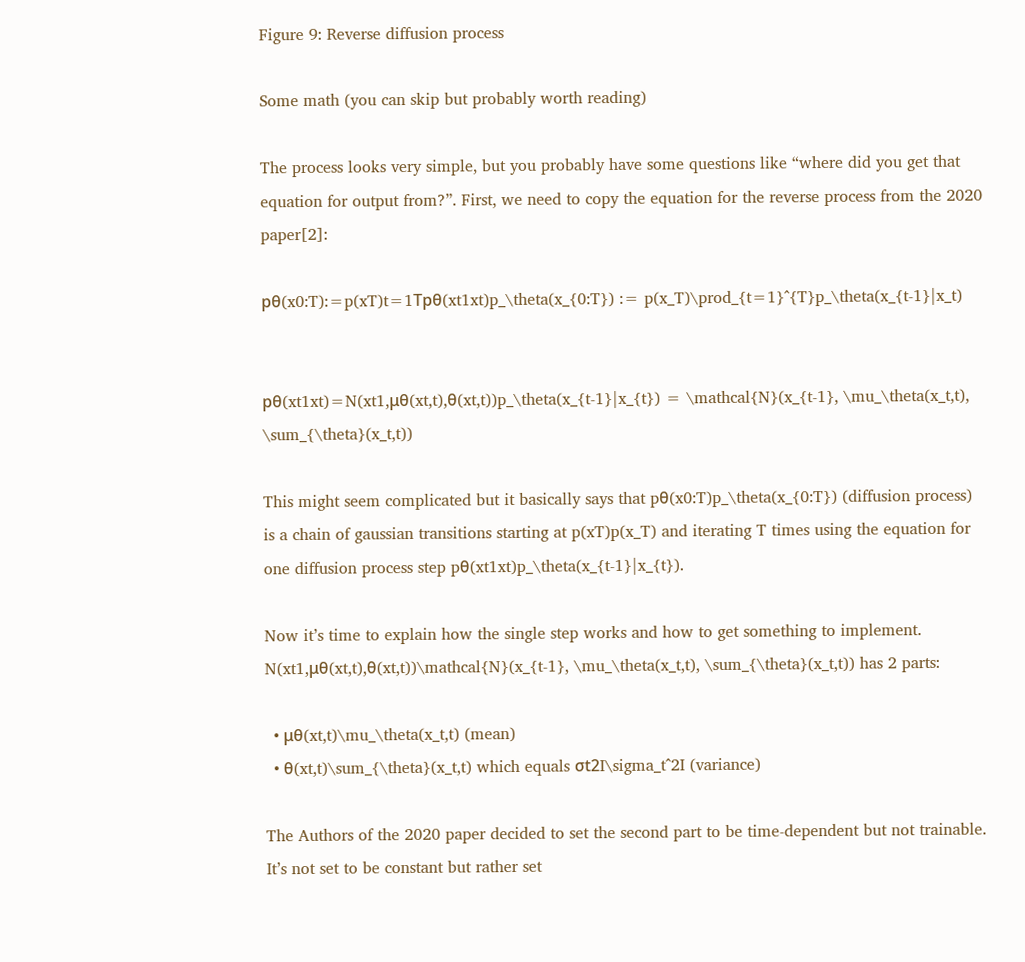Figure 9: Reverse diffusion process

Some math (you can skip but probably worth reading)

The process looks very simple, but you probably have some questions like “where did you get that equation for output from?”. First, we need to copy the equation for the reverse process from the 2020 paper[2]:

pθ(x0:T):=p(xT)t=1Tpθ(xt1xt)p_\theta(x_{0:T}) := p(x_T)\prod_{t=1}^{T}p_\theta(x_{t-1}|x_t)


pθ(xt1xt)=N(xt1,μθ(xt,t),θ(xt,t))p_\theta(x_{t-1}|x_{t}) = \mathcal{N}(x_{t-1}, \mu_\theta(x_t,t), \sum_{\theta}(x_t,t))

This might seem complicated but it basically says that pθ(x0:T)p_\theta(x_{0:T}) (diffusion process) is a chain of gaussian transitions starting at p(xT)p(x_T) and iterating T times using the equation for one diffusion process step pθ(xt1xt)p_\theta(x_{t-1}|x_{t}).

Now it’s time to explain how the single step works and how to get something to implement. N(xt1,μθ(xt,t),θ(xt,t))\mathcal{N}(x_{t-1}, \mu_\theta(x_t,t), \sum_{\theta}(x_t,t)) has 2 parts:

  • μθ(xt,t)\mu_\theta(x_t,t) (mean)
  • θ(xt,t)\sum_{\theta}(x_t,t) which equals σt2I\sigma_t^2I (variance)

The Authors of the 2020 paper decided to set the second part to be time-dependent but not trainable. It’s not set to be constant but rather set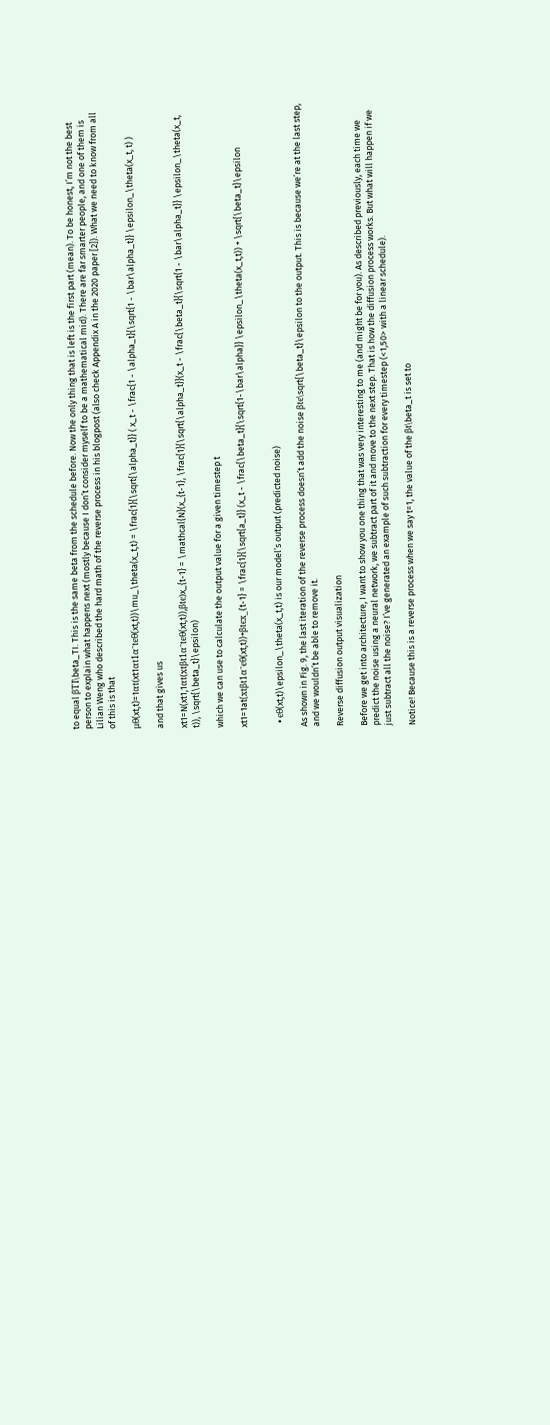to equal βTI\beta_TI. This is the same beta from the schedule before. Now the only thing that is left is the first part (mean). To be honest, I’m not the best person to explain what happens next (mostly because I don’t consider myself to be a mathematical mid). There are far smarter people, and one of them is Lilian Weng who described the hard math of the reverse process in his blogpost (also check Appendix A in the 2020 paper [2]). What we need to know from all of this is that

μθ(xt,t)=1αt(xt1αt1αˉtϵθ(xt,t))\mu_\theta(x_t,t) = \frac{1}{\sqrt{\alpha_t}} ( x_t - \frac{1 - \alpha_t}{\sqrt{1 - \bar\alpha_t}} \epsilon_\theta(x_t, t) )

and that gives us

xt1=N(xt1,1αt(xtβt1αˉtϵθ(xt,t)),βtϵ)x_{t-1} = \mathcal{N}(x_{t-1}, \frac{1}{\sqrt{\alpha_t}}(x_t - \frac{\beta_t}{\sqrt{1 - \bar\alpha_t}} \epsilon_\theta(x_t, t)), \sqrt{\beta_t}\epsilon)

which we can use to calculate the output value for a given timestep t

xt1=1at(xtβt1αˉϵθ(xt,t))+βtϵx_{t-1} = \frac{1}{\sqrt{a_t}} (x_t - \frac{\beta_t}{\sqrt{1-\bar\alpha}} \epsilon_\theta(x_t,t)) + \sqrt{\beta_t}\epsilon


  • ϵθ(xt,t)\epsilon_\theta(x_t,t) is our model’s output (predicted noise)

As shown in Fig. 9, the last iteration of the reverse process doesn’t add the noise βtϵ\sqrt{\beta_t}\epsilon to the output. This is because we’re at the last step, and we wouldn’t be able to remove it.

Reverse diffusion output visualization

Before we get into architecture, I want to show you one thing that was very interesting to me (and might be for you). As described previously, each time we predict the noise using a neural network, we subtract part of it and move to the next step. That is how the diffusion process works. But what will happen if we just subtract all the noise? I’ve generated an example of such subtraction for every timestep (<1,50> with a linear schedule).

Notice! Because this is a reverse process when we say t=1, the value of the βt\beta_t is set to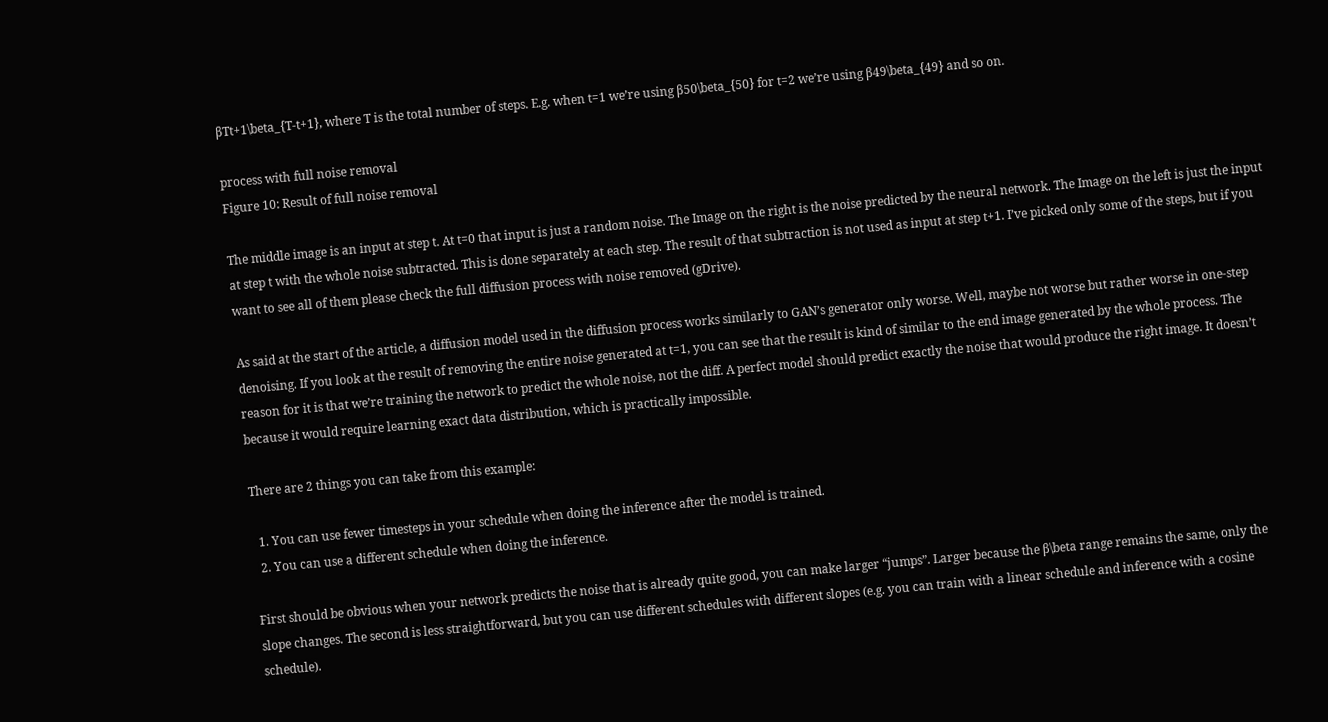βTt+1\beta_{T-t+1}, where T is the total number of steps. E.g. when t=1 we’re using β50\beta_{50} for t=2 we’re using β49\beta_{49} and so on.

process with full noise removal
Figure 10: Result of full noise removal

The middle image is an input at step t. At t=0 that input is just a random noise. The Image on the right is the noise predicted by the neural network. The Image on the left is just the input at step t with the whole noise subtracted. This is done separately at each step. The result of that subtraction is not used as input at step t+1. I’ve picked only some of the steps, but if you want to see all of them please check the full diffusion process with noise removed (gDrive).

As said at the start of the article, a diffusion model used in the diffusion process works similarly to GAN’s generator only worse. Well, maybe not worse but rather worse in one-step denoising. If you look at the result of removing the entire noise generated at t=1, you can see that the result is kind of similar to the end image generated by the whole process. The reason for it is that we’re training the network to predict the whole noise, not the diff. A perfect model should predict exactly the noise that would produce the right image. It doesn’t because it would require learning exact data distribution, which is practically impossible.

There are 2 things you can take from this example:

  1. You can use fewer timesteps in your schedule when doing the inference after the model is trained.
  2. You can use a different schedule when doing the inference.

First should be obvious when your network predicts the noise that is already quite good, you can make larger “jumps”. Larger because the β\beta range remains the same, only the slope changes. The second is less straightforward, but you can use different schedules with different slopes (e.g. you can train with a linear schedule and inference with a cosine schedule).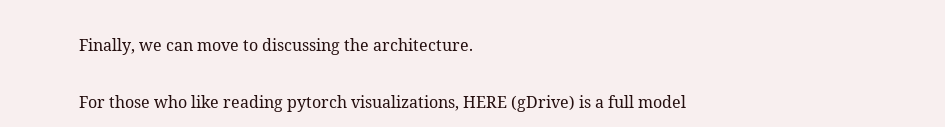Finally, we can move to discussing the architecture.

For those who like reading pytorch visualizations, HERE (gDrive) is a full model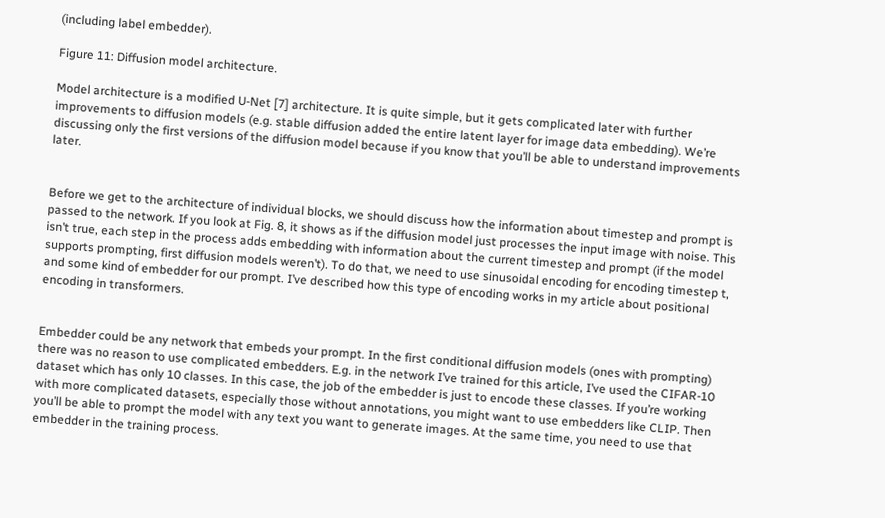(including label embedder).

Figure 11: Diffusion model architecture.

Model architecture is a modified U-Net [7] architecture. It is quite simple, but it gets complicated later with further improvements to diffusion models (e.g. stable diffusion added the entire latent layer for image data embedding). We’re discussing only the first versions of the diffusion model because if you know that you’ll be able to understand improvements later.


Before we get to the architecture of individual blocks, we should discuss how the information about timestep and prompt is passed to the network. If you look at Fig. 8, it shows as if the diffusion model just processes the input image with noise. This isn’t true, each step in the process adds embedding with information about the current timestep and prompt (if the model supports prompting, first diffusion models weren’t). To do that, we need to use sinusoidal encoding for encoding timestep t, and some kind of embedder for our prompt. I’ve described how this type of encoding works in my article about positional encoding in transformers.


Embedder could be any network that embeds your prompt. In the first conditional diffusion models (ones with prompting) there was no reason to use complicated embedders. E.g. in the network I’ve trained for this article, I’ve used the CIFAR-10 dataset which has only 10 classes. In this case, the job of the embedder is just to encode these classes. If you’re working with more complicated datasets, especially those without annotations, you might want to use embedders like CLIP. Then you’ll be able to prompt the model with any text you want to generate images. At the same time, you need to use that embedder in the training process.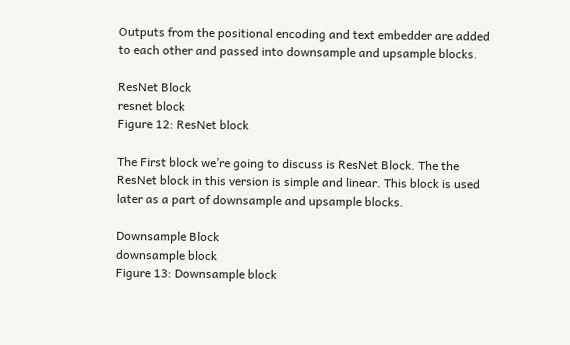Outputs from the positional encoding and text embedder are added to each other and passed into downsample and upsample blocks.

ResNet Block
resnet block
Figure 12: ResNet block

The First block we’re going to discuss is ResNet Block. The the ResNet block in this version is simple and linear. This block is used later as a part of downsample and upsample blocks.

Downsample Block
downsample block
Figure 13: Downsample block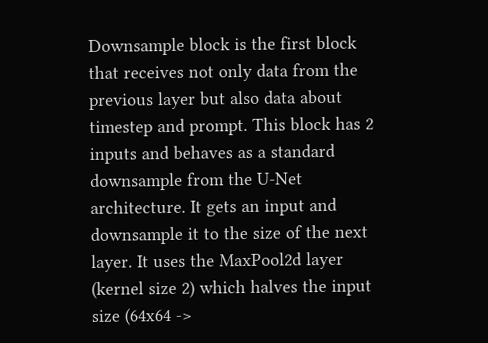Downsample block is the first block that receives not only data from the previous layer but also data about timestep and prompt. This block has 2 inputs and behaves as a standard downsample from the U-Net architecture. It gets an input and downsample it to the size of the next layer. It uses the MaxPool2d layer (kernel size 2) which halves the input size (64x64 ->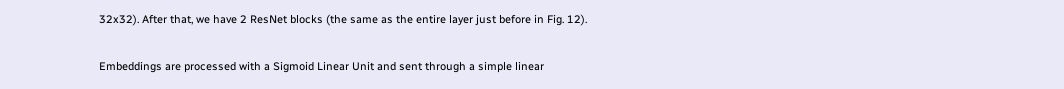32x32). After that, we have 2 ResNet blocks (the same as the entire layer just before in Fig. 12).

Embeddings are processed with a Sigmoid Linear Unit and sent through a simple linear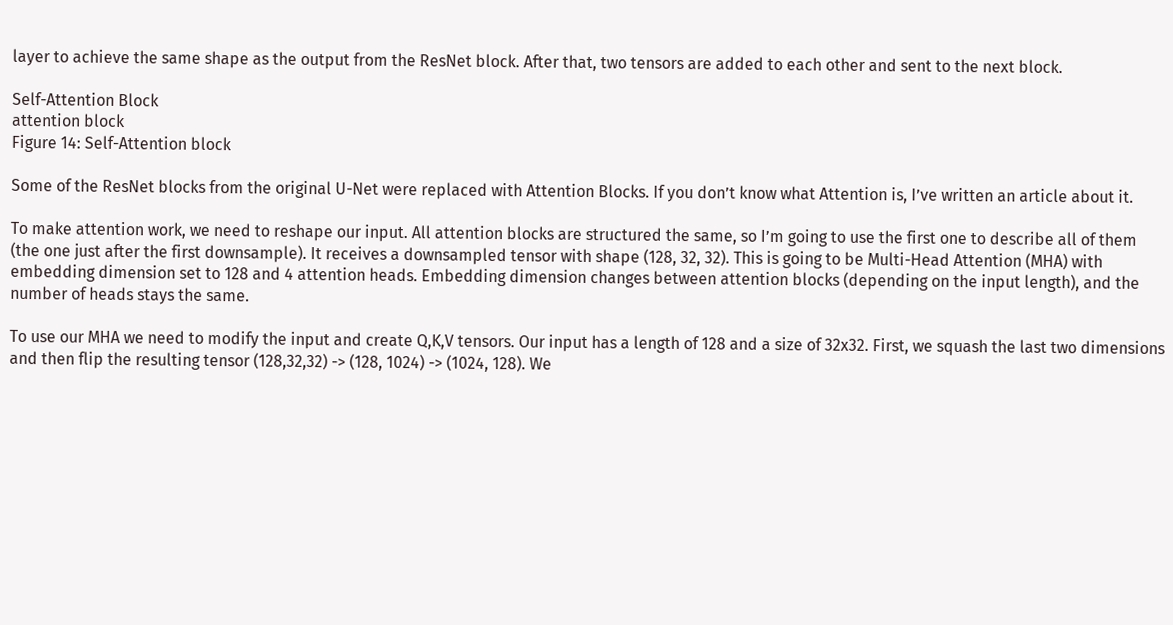layer to achieve the same shape as the output from the ResNet block. After that, two tensors are added to each other and sent to the next block.

Self-Attention Block
attention block
Figure 14: Self-Attention block

Some of the ResNet blocks from the original U-Net were replaced with Attention Blocks. If you don’t know what Attention is, I’ve written an article about it.

To make attention work, we need to reshape our input. All attention blocks are structured the same, so I’m going to use the first one to describe all of them (the one just after the first downsample). It receives a downsampled tensor with shape (128, 32, 32). This is going to be Multi-Head Attention (MHA) with embedding dimension set to 128 and 4 attention heads. Embedding dimension changes between attention blocks (depending on the input length), and the number of heads stays the same.

To use our MHA we need to modify the input and create Q,K,V tensors. Our input has a length of 128 and a size of 32x32. First, we squash the last two dimensions and then flip the resulting tensor (128,32,32) -> (128, 1024) -> (1024, 128). We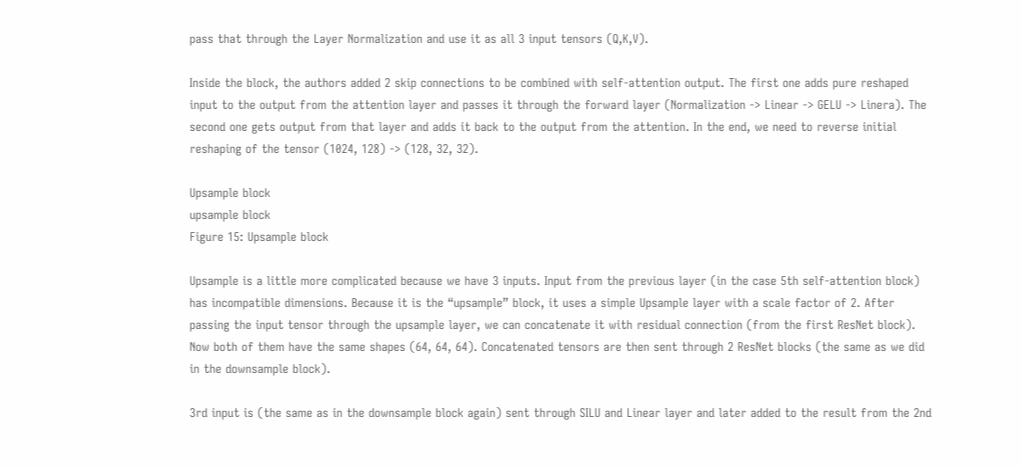pass that through the Layer Normalization and use it as all 3 input tensors (Q,K,V).

Inside the block, the authors added 2 skip connections to be combined with self-attention output. The first one adds pure reshaped input to the output from the attention layer and passes it through the forward layer (Normalization -> Linear -> GELU -> Linera). The second one gets output from that layer and adds it back to the output from the attention. In the end, we need to reverse initial reshaping of the tensor (1024, 128) -> (128, 32, 32).

Upsample block
upsample block
Figure 15: Upsample block

Upsample is a little more complicated because we have 3 inputs. Input from the previous layer (in the case 5th self-attention block) has incompatible dimensions. Because it is the “upsample” block, it uses a simple Upsample layer with a scale factor of 2. After passing the input tensor through the upsample layer, we can concatenate it with residual connection (from the first ResNet block). Now both of them have the same shapes (64, 64, 64). Concatenated tensors are then sent through 2 ResNet blocks (the same as we did in the downsample block).

3rd input is (the same as in the downsample block again) sent through SILU and Linear layer and later added to the result from the 2nd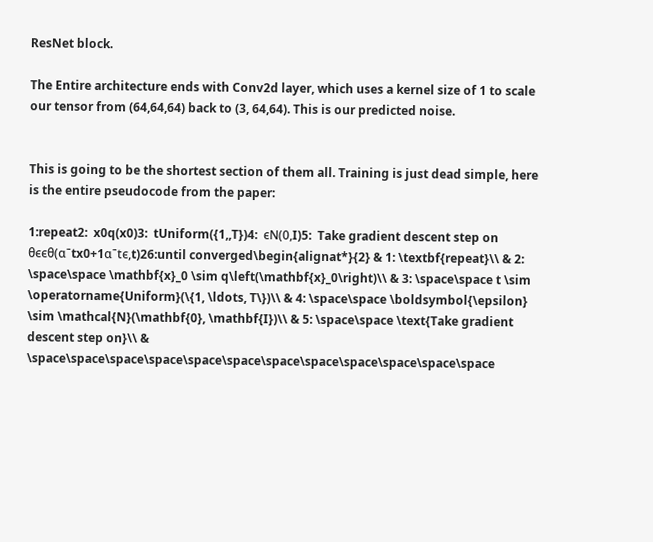ResNet block.

The Entire architecture ends with Conv2d layer, which uses a kernel size of 1 to scale our tensor from (64,64,64) back to (3, 64,64). This is our predicted noise.


This is going to be the shortest section of them all. Training is just dead simple, here is the entire pseudocode from the paper:

1:repeat2:  x0q(x0)3:  tUniform({1,,T})4:  ϵN(0,I)5:  Take gradient descent step on            θϵϵθ(αˉtx0+1αˉtϵ,t)26:until converged\begin{alignat*}{2} & 1: \textbf{repeat}\\ & 2: \space\space \mathbf{x}_0 \sim q\left(\mathbf{x}_0\right)\\ & 3: \space\space t \sim \operatorname{Uniform}(\{1, \ldots, T\})\\ & 4: \space\space \boldsymbol{\epsilon} \sim \mathcal{N}(\mathbf{0}, \mathbf{I})\\ & 5: \space\space \text{Take gradient descent step on}\\ & \space\space\space\space\space\space\space\space\space\space\space\space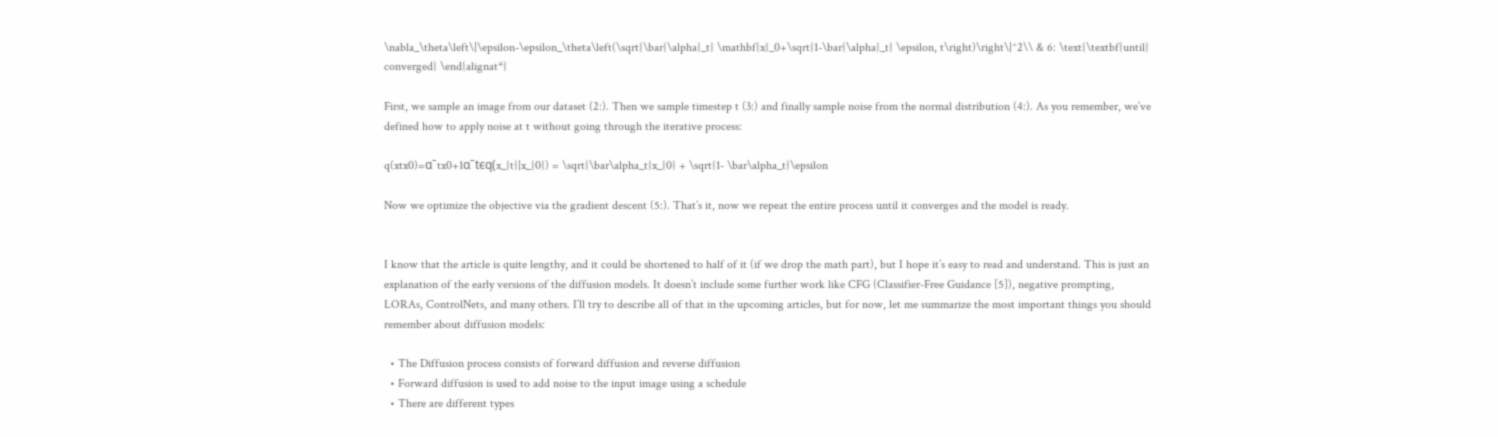\nabla_\theta\left\|\epsilon-\epsilon_\theta\left(\sqrt{\bar{\alpha}_t} \mathbf{x}_0+\sqrt{1-\bar{\alpha}_t} \epsilon, t\right)\right\|^2\\ & 6: \text{\textbf{until} converged} \end{alignat*}

First, we sample an image from our dataset (2:). Then we sample timestep t (3:) and finally sample noise from the normal distribution (4:). As you remember, we’ve defined how to apply noise at t without going through the iterative process:

q(xtx0)=αˉtx0+1αˉtϵq(x_{t}|x_{0}) = \sqrt{\bar\alpha_t}x_{0} + \sqrt{1- \bar\alpha_t}\epsilon

Now we optimize the objective via the gradient descent (5:). That’s it, now we repeat the entire process until it converges and the model is ready.


I know that the article is quite lengthy, and it could be shortened to half of it (if we drop the math part), but I hope it’s easy to read and understand. This is just an explanation of the early versions of the diffusion models. It doesn’t include some further work like CFG (Classifier-Free Guidance [5]), negative prompting, LORAs, ControlNets, and many others. I’ll try to describe all of that in the upcoming articles, but for now, let me summarize the most important things you should remember about diffusion models:

  • The Diffusion process consists of forward diffusion and reverse diffusion
  • Forward diffusion is used to add noise to the input image using a schedule
  • There are different types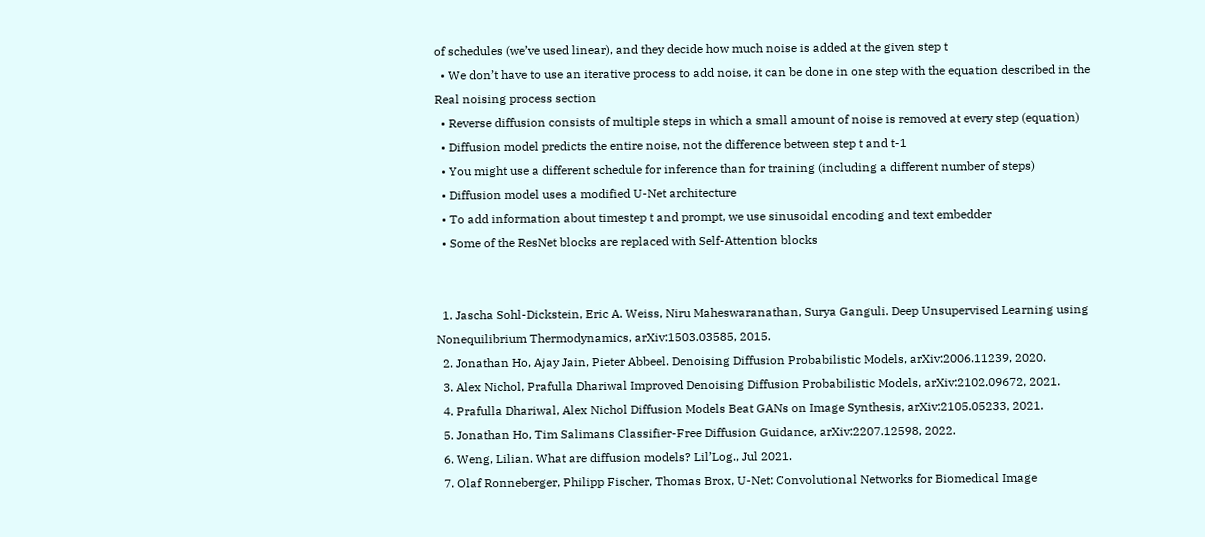of schedules (we’ve used linear), and they decide how much noise is added at the given step t
  • We don’t have to use an iterative process to add noise, it can be done in one step with the equation described in the Real noising process section
  • Reverse diffusion consists of multiple steps in which a small amount of noise is removed at every step (equation)
  • Diffusion model predicts the entire noise, not the difference between step t and t-1
  • You might use a different schedule for inference than for training (including a different number of steps)
  • Diffusion model uses a modified U-Net architecture
  • To add information about timestep t and prompt, we use sinusoidal encoding and text embedder
  • Some of the ResNet blocks are replaced with Self-Attention blocks


  1. Jascha Sohl-Dickstein, Eric A. Weiss, Niru Maheswaranathan, Surya Ganguli. Deep Unsupervised Learning using Nonequilibrium Thermodynamics, arXiv:1503.03585, 2015.
  2. Jonathan Ho, Ajay Jain, Pieter Abbeel. Denoising Diffusion Probabilistic Models, arXiv:2006.11239, 2020.
  3. Alex Nichol, Prafulla Dhariwal Improved Denoising Diffusion Probabilistic Models, arXiv:2102.09672, 2021.
  4. Prafulla Dhariwal, Alex Nichol Diffusion Models Beat GANs on Image Synthesis, arXiv:2105.05233, 2021.
  5. Jonathan Ho, Tim Salimans Classifier-Free Diffusion Guidance, arXiv:2207.12598, 2022.
  6. Weng, Lilian. What are diffusion models? Lil’Log., Jul 2021.
  7. Olaf Ronneberger, Philipp Fischer, Thomas Brox, U-Net: Convolutional Networks for Biomedical Image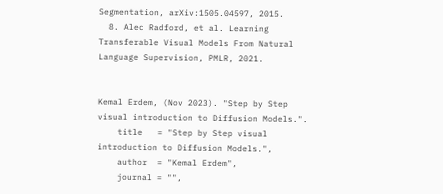Segmentation, arXiv:1505.04597, 2015.
  8. Alec Radford, et al. Learning Transferable Visual Models From Natural Language Supervision, PMLR, 2021.


Kemal Erdem, (Nov 2023). "Step by Step visual introduction to Diffusion Models.".
    title   = "Step by Step visual introduction to Diffusion Models.",
    author  = "Kemal Erdem",
    journal = "",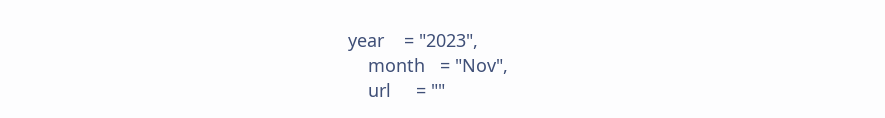year    = "2023",
    month   = "Nov",
    url     = ""